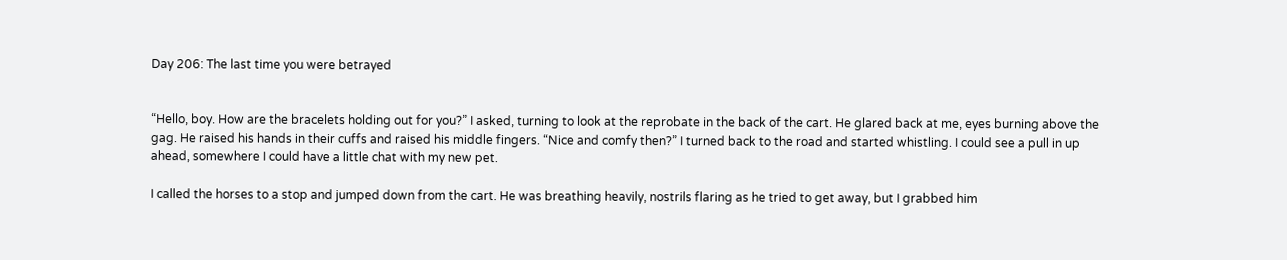Day 206: The last time you were betrayed


“Hello, boy. How are the bracelets holding out for you?” I asked, turning to look at the reprobate in the back of the cart. He glared back at me, eyes burning above the gag. He raised his hands in their cuffs and raised his middle fingers. “Nice and comfy then?” I turned back to the road and started whistling. I could see a pull in up ahead, somewhere I could have a little chat with my new pet.

I called the horses to a stop and jumped down from the cart. He was breathing heavily, nostrils flaring as he tried to get away, but I grabbed him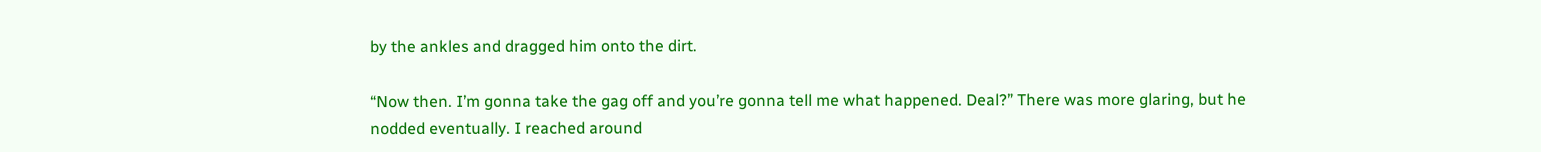by the ankles and dragged him onto the dirt.

“Now then. I’m gonna take the gag off and you’re gonna tell me what happened. Deal?” There was more glaring, but he nodded eventually. I reached around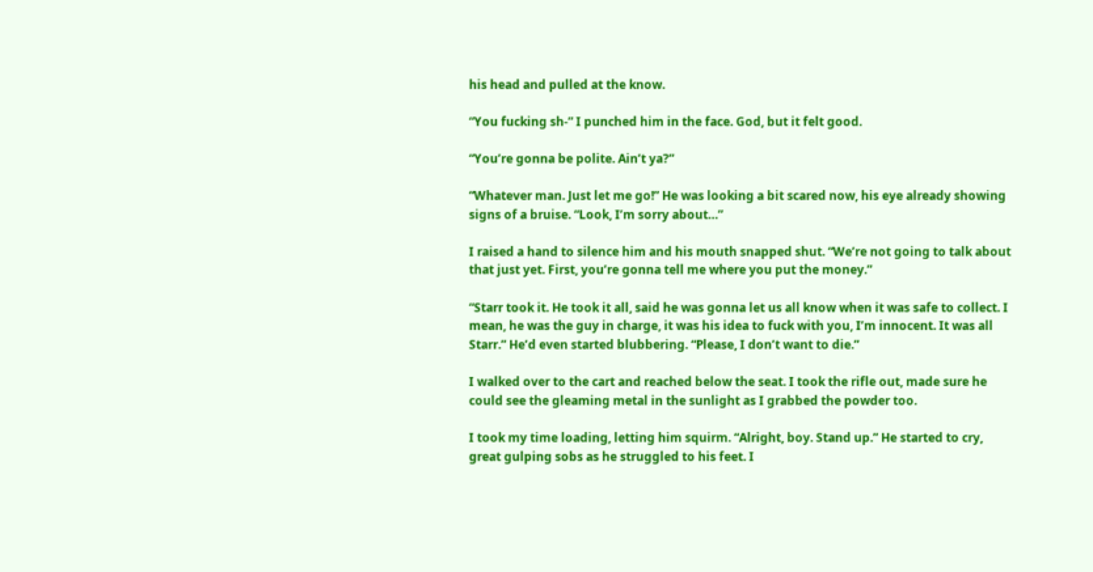his head and pulled at the know.

“You fucking sh-” I punched him in the face. God, but it felt good.

“You’re gonna be polite. Ain’t ya?”

“Whatever man. Just let me go!” He was looking a bit scared now, his eye already showing signs of a bruise. “Look, I’m sorry about…”

I raised a hand to silence him and his mouth snapped shut. “We’re not going to talk about that just yet. First, you’re gonna tell me where you put the money.”

“Starr took it. He took it all, said he was gonna let us all know when it was safe to collect. I mean, he was the guy in charge, it was his idea to fuck with you, I’m innocent. It was all Starr.” He’d even started blubbering. “Please, I don’t want to die.”

I walked over to the cart and reached below the seat. I took the rifle out, made sure he could see the gleaming metal in the sunlight as I grabbed the powder too.

I took my time loading, letting him squirm. “Alright, boy. Stand up.” He started to cry, great gulping sobs as he struggled to his feet. I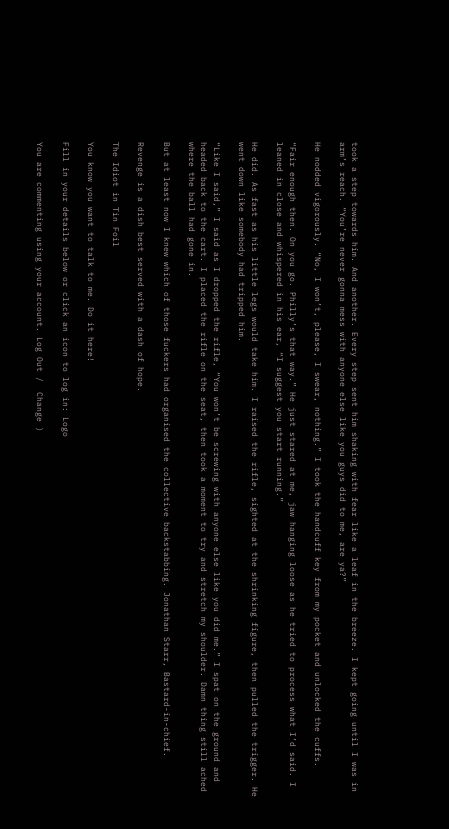took a step towards him. And another. Every step sent him shaking with fear like a leaf in the breeze. I kept going until I was in arm’s reach. “You’re never gonna mess with anyone else like you guys did to me, are ya?”

He nodded vigorously. “No, I won’t, please, I swear, nothing.” I took the handcuff key from my pocket and unlocked the cuffs.

“Fair enough then. On you go. Philly’s that way.” He just stared at me, jaw hanging loose as he tried to process what I’d said. I leaned in close and whispered in his ear, “I suggest you start running.”

He did. As fast as his little legs would take him. I raised the rifle, sighted at the shrinking figure, then pulled the trigger. He went down like somebody had tripped him.

“Like I said,” I said as I dropped the rifle, “You won’t be screwing with anyone else like you did me.” I spat on the ground and headed back to the cart. I placed the rifle on the seat, then took a moment to try and stretch my shoulder. Damn thing still ached where the ball had gone in.

But at least now I knew which of those fuckers had organised the collective backstabbing. Jonathan Starr, Bastard-in-chief.

Revenge is a dish best served with a dash of hope.

The Idiot in Tin Foil

You know you want to talk to me. Do it here!

Fill in your details below or click an icon to log in: Logo

You are commenting using your account. Log Out /  Change )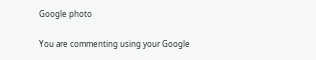Google photo

You are commenting using your Google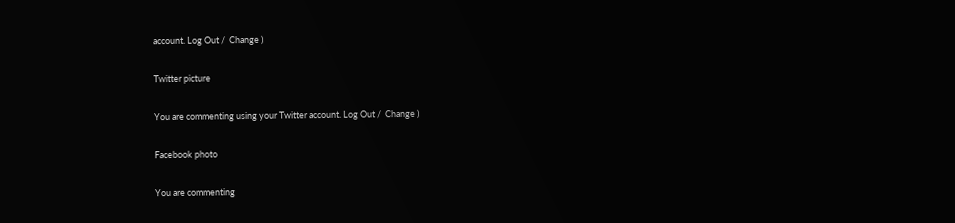account. Log Out /  Change )

Twitter picture

You are commenting using your Twitter account. Log Out /  Change )

Facebook photo

You are commenting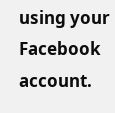using your Facebook account.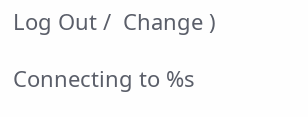Log Out /  Change )

Connecting to %s